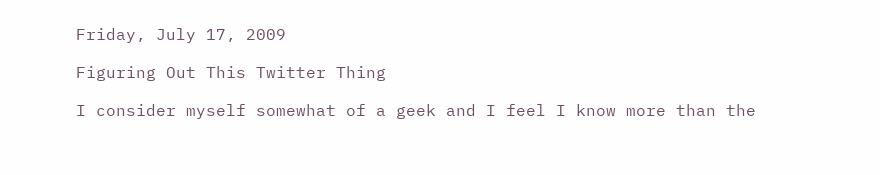Friday, July 17, 2009

Figuring Out This Twitter Thing

I consider myself somewhat of a geek and I feel I know more than the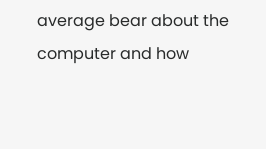average bear about the computer and how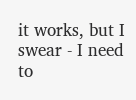it works, but I swear - I need to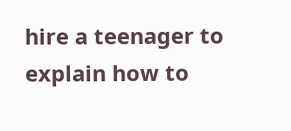hire a teenager to explain how to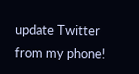update Twitter from my phone!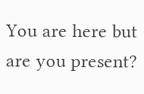You are here but are you present?